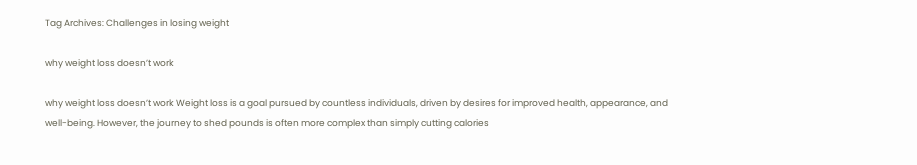Tag Archives: Challenges in losing weight

why weight loss doesn’t work

why weight loss doesn’t work Weight loss is a goal pursued by countless individuals, driven by desires for improved health, appearance, and well-being. However, the journey to shed pounds is often more complex than simply cutting calories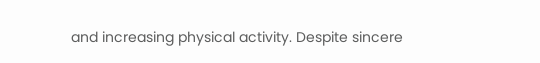and increasing physical activity. Despite sincere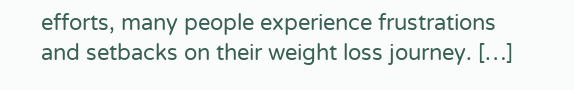efforts, many people experience frustrations and setbacks on their weight loss journey. […]